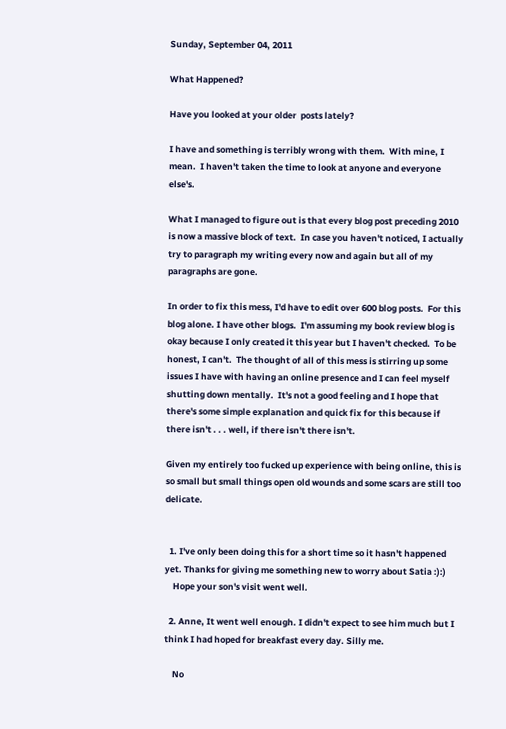Sunday, September 04, 2011

What Happened?

Have you looked at your older  posts lately?

I have and something is terribly wrong with them.  With mine, I mean.  I haven't taken the time to look at anyone and everyone else's.

What I managed to figure out is that every blog post preceding 2010 is now a massive block of text.  In case you haven't noticed, I actually try to paragraph my writing every now and again but all of my paragraphs are gone.

In order to fix this mess, I'd have to edit over 600 blog posts.  For this blog alone. I have other blogs.  I'm assuming my book review blog is okay because I only created it this year but I haven't checked.  To be honest, I can't.  The thought of all of this mess is stirring up some issues I have with having an online presence and I can feel myself shutting down mentally.  It's not a good feeling and I hope that there's some simple explanation and quick fix for this because if there isn't . . . well, if there isn't there isn't.

Given my entirely too fucked up experience with being online, this is so small but small things open old wounds and some scars are still too delicate.


  1. I've only been doing this for a short time so it hasn't happened yet. Thanks for giving me something new to worry about Satia :):)
    Hope your son's visit went well.

  2. Anne, It went well enough. I didn't expect to see him much but I think I had hoped for breakfast every day. Silly me.

    No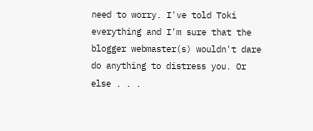need to worry. I've told Toki everything and I'm sure that the blogger webmaster(s) wouldn't dare do anything to distress you. Or else . . .